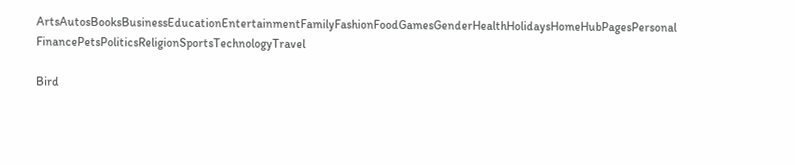ArtsAutosBooksBusinessEducationEntertainmentFamilyFashionFoodGamesGenderHealthHolidaysHomeHubPagesPersonal FinancePetsPoliticsReligionSportsTechnologyTravel

Bird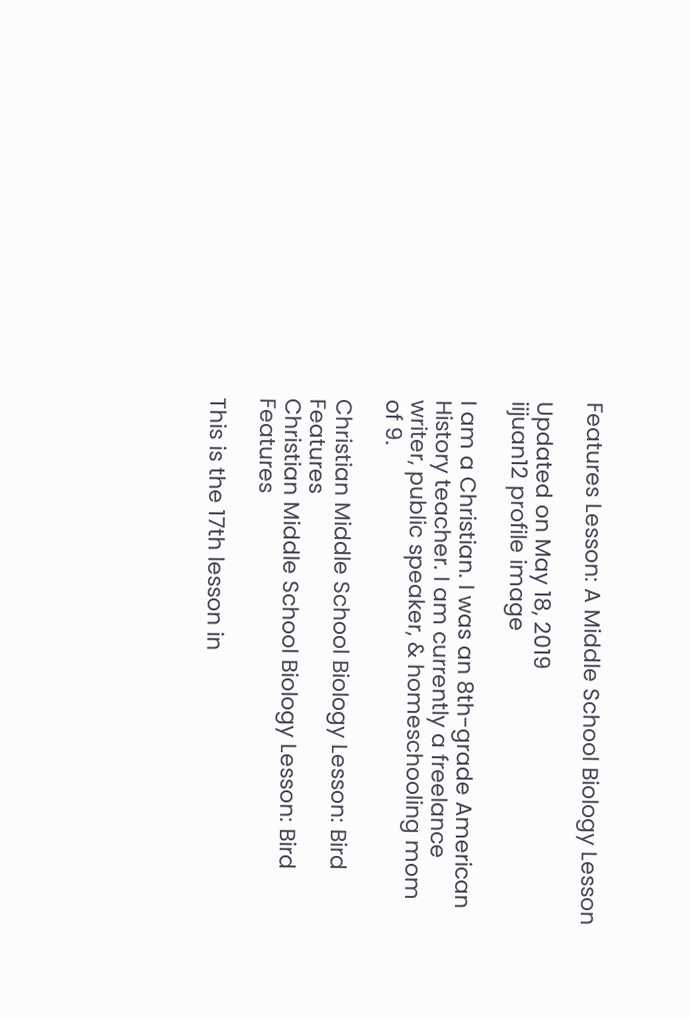Features Lesson: A Middle School Biology Lesson

Updated on May 18, 2019
iijuan12 profile image

I am a Christian. I was an 8th-grade American History teacher. I am currently a freelance writer, public speaker, & homeschooling mom of 9.

Christian Middle School Biology Lesson: Bird Features
Christian Middle School Biology Lesson: Bird Features

This is the 17th lesson in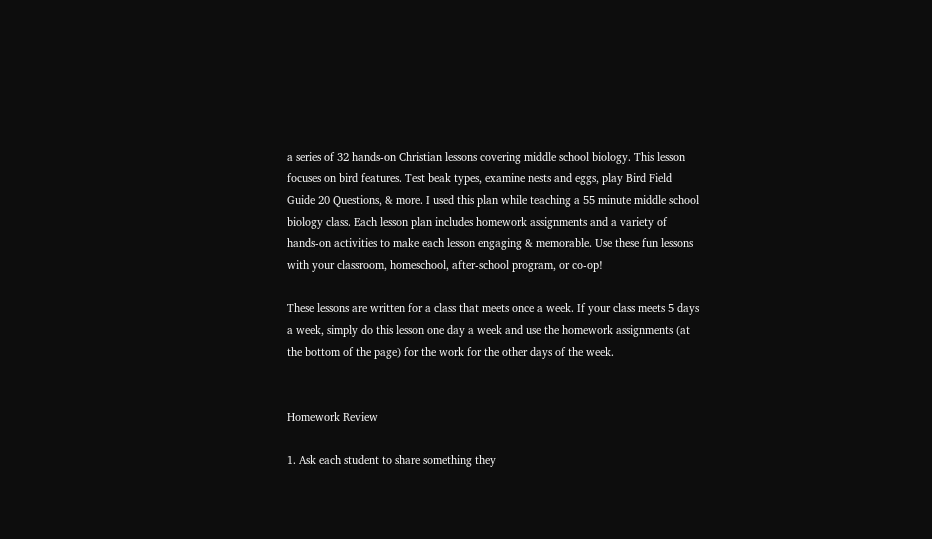a series of 32 hands-on Christian lessons covering middle school biology. This lesson focuses on bird features. Test beak types, examine nests and eggs, play Bird Field Guide 20 Questions, & more. I used this plan while teaching a 55 minute middle school biology class. Each lesson plan includes homework assignments and a variety of hands-on activities to make each lesson engaging & memorable. Use these fun lessons with your classroom, homeschool, after-school program, or co-op!

These lessons are written for a class that meets once a week. If your class meets 5 days a week, simply do this lesson one day a week and use the homework assignments (at the bottom of the page) for the work for the other days of the week.


Homework Review

1. Ask each student to share something they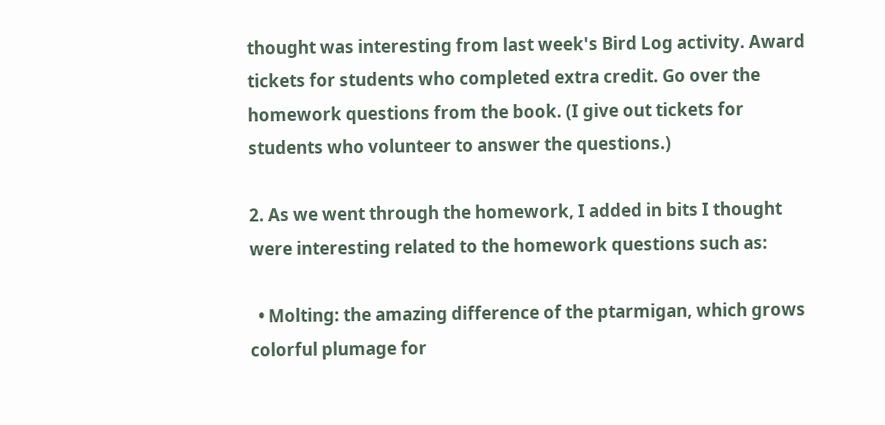thought was interesting from last week's Bird Log activity. Award tickets for students who completed extra credit. Go over the homework questions from the book. (I give out tickets for students who volunteer to answer the questions.)

2. As we went through the homework, I added in bits I thought were interesting related to the homework questions such as:

  • Molting: the amazing difference of the ptarmigan, which grows colorful plumage for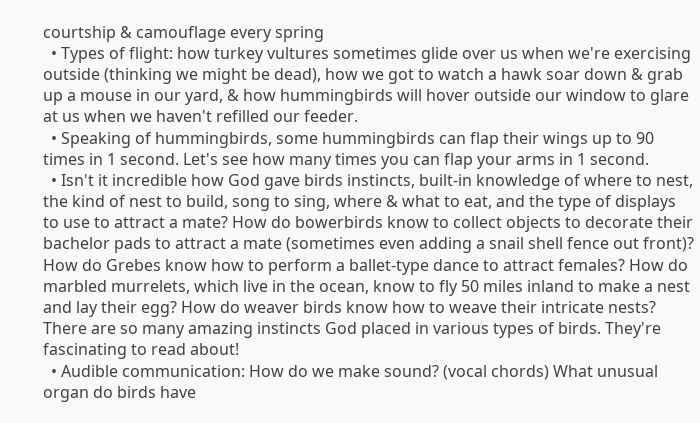courtship & camouflage every spring
  • Types of flight: how turkey vultures sometimes glide over us when we're exercising outside (thinking we might be dead), how we got to watch a hawk soar down & grab up a mouse in our yard, & how hummingbirds will hover outside our window to glare at us when we haven't refilled our feeder.
  • Speaking of hummingbirds, some hummingbirds can flap their wings up to 90 times in 1 second. Let's see how many times you can flap your arms in 1 second.
  • Isn't it incredible how God gave birds instincts, built-in knowledge of where to nest, the kind of nest to build, song to sing, where & what to eat, and the type of displays to use to attract a mate? How do bowerbirds know to collect objects to decorate their bachelor pads to attract a mate (sometimes even adding a snail shell fence out front)? How do Grebes know how to perform a ballet-type dance to attract females? How do marbled murrelets, which live in the ocean, know to fly 50 miles inland to make a nest and lay their egg? How do weaver birds know how to weave their intricate nests? There are so many amazing instincts God placed in various types of birds. They're fascinating to read about!
  • Audible communication: How do we make sound? (vocal chords) What unusual organ do birds have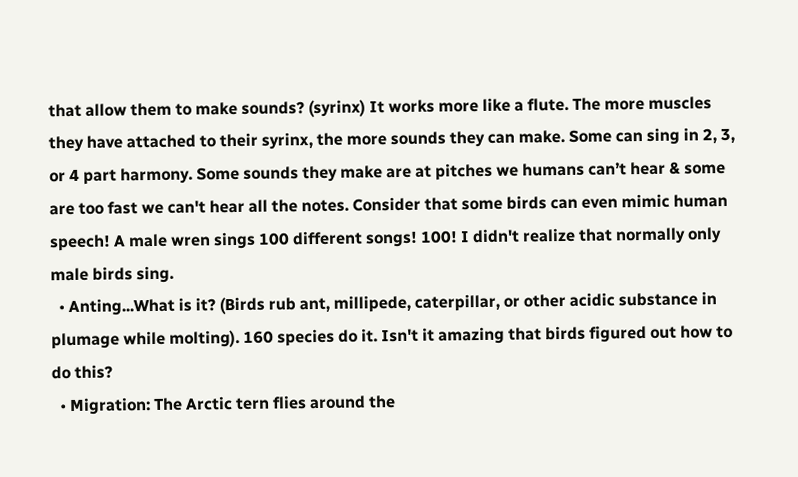that allow them to make sounds? (syrinx) It works more like a flute. The more muscles they have attached to their syrinx, the more sounds they can make. Some can sing in 2, 3, or 4 part harmony. Some sounds they make are at pitches we humans can’t hear & some are too fast we can't hear all the notes. Consider that some birds can even mimic human speech! A male wren sings 100 different songs! 100! I didn't realize that normally only male birds sing.
  • Anting...What is it? (Birds rub ant, millipede, caterpillar, or other acidic substance in plumage while molting). 160 species do it. Isn't it amazing that birds figured out how to do this?
  • Migration: The Arctic tern flies around the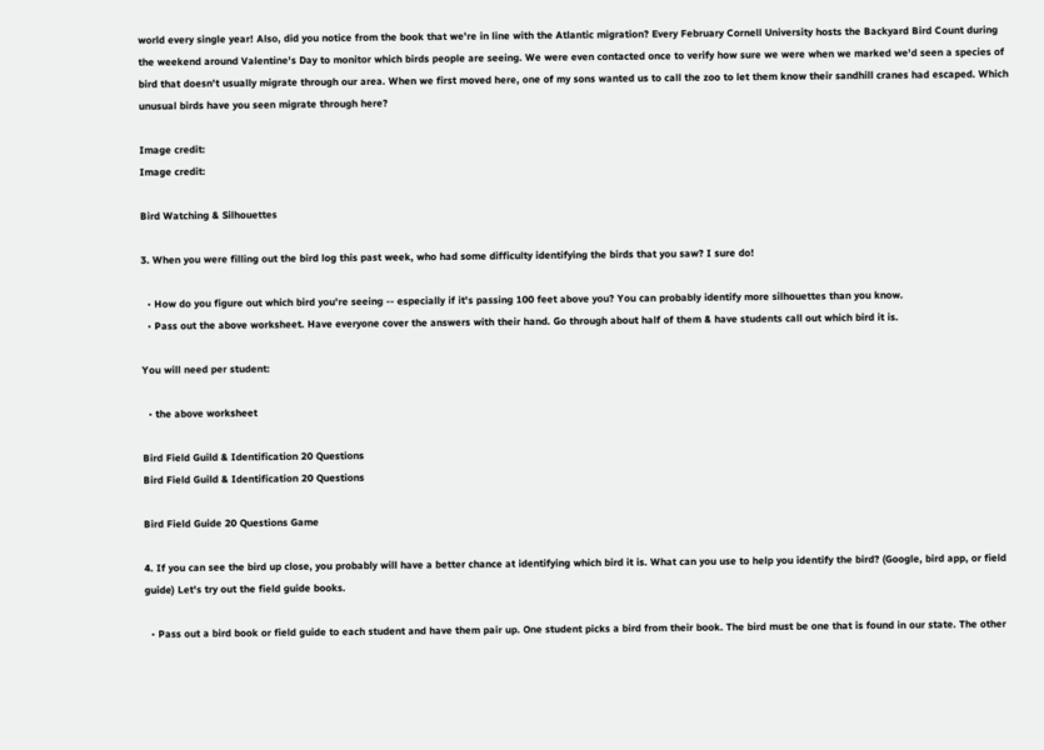world every single year! Also, did you notice from the book that we're in line with the Atlantic migration? Every February Cornell University hosts the Backyard Bird Count during the weekend around Valentine's Day to monitor which birds people are seeing. We were even contacted once to verify how sure we were when we marked we'd seen a species of bird that doesn't usually migrate through our area. When we first moved here, one of my sons wanted us to call the zoo to let them know their sandhill cranes had escaped. Which unusual birds have you seen migrate through here?

Image credit:
Image credit:

Bird Watching & Silhouettes

3. When you were filling out the bird log this past week, who had some difficulty identifying the birds that you saw? I sure do!

  • How do you figure out which bird you're seeing -- especially if it's passing 100 feet above you? You can probably identify more silhouettes than you know.
  • Pass out the above worksheet. Have everyone cover the answers with their hand. Go through about half of them & have students call out which bird it is.

You will need per student:

  • the above worksheet

Bird Field Guild & Identification 20 Questions
Bird Field Guild & Identification 20 Questions

Bird Field Guide 20 Questions Game

4. If you can see the bird up close, you probably will have a better chance at identifying which bird it is. What can you use to help you identify the bird? (Google, bird app, or field guide) Let's try out the field guide books.

  • Pass out a bird book or field guide to each student and have them pair up. One student picks a bird from their book. The bird must be one that is found in our state. The other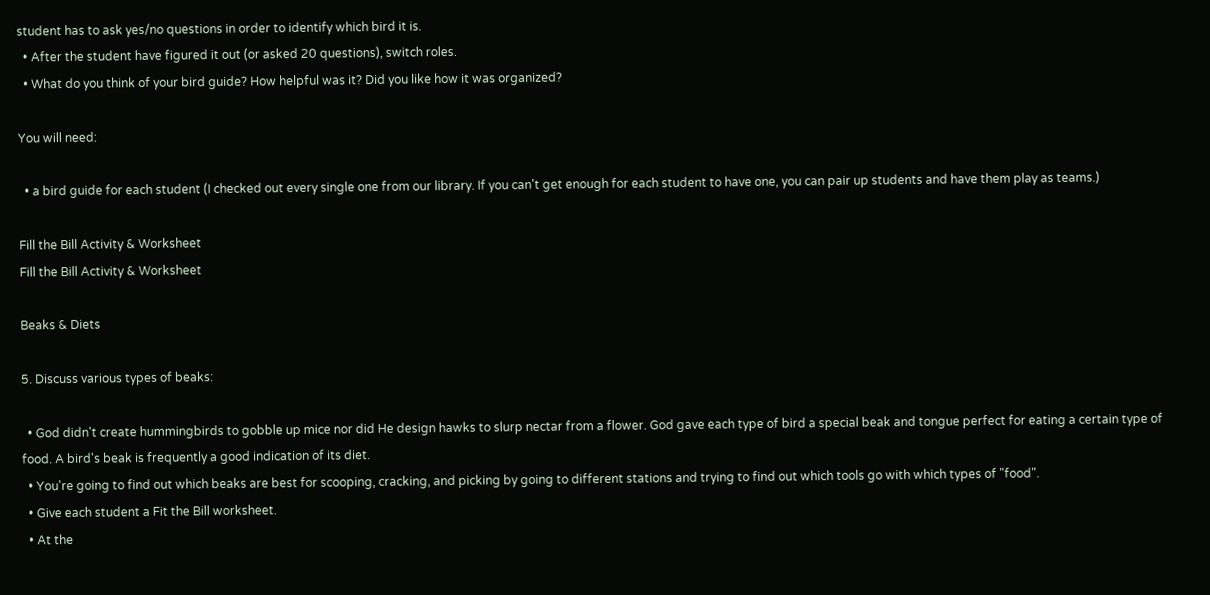student has to ask yes/no questions in order to identify which bird it is.
  • After the student have figured it out (or asked 20 questions), switch roles.
  • What do you think of your bird guide? How helpful was it? Did you like how it was organized?

You will need:

  • a bird guide for each student (I checked out every single one from our library. If you can't get enough for each student to have one, you can pair up students and have them play as teams.)

Fill the Bill Activity & Worksheet
Fill the Bill Activity & Worksheet

Beaks & Diets

5. Discuss various types of beaks:

  • God didn't create hummingbirds to gobble up mice nor did He design hawks to slurp nectar from a flower. God gave each type of bird a special beak and tongue perfect for eating a certain type of food. A bird's beak is frequently a good indication of its diet.
  • You're going to find out which beaks are best for scooping, cracking, and picking by going to different stations and trying to find out which tools go with which types of "food".
  • Give each student a Fit the Bill worksheet.
  • At the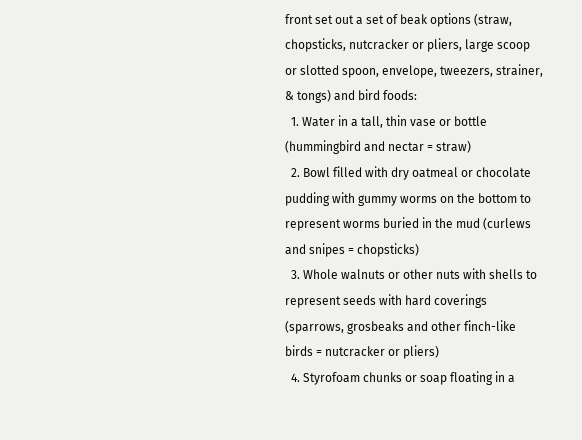front set out a set of beak options (straw, chopsticks, nutcracker or pliers, large scoop or slotted spoon, envelope, tweezers, strainer, & tongs) and bird foods:
  1. Water in a tall, thin vase or bottle (hummingbird and nectar = straw)
  2. Bowl filled with dry oatmeal or chocolate pudding with gummy worms on the bottom to represent worms buried in the mud (curlews and snipes = chopsticks)
  3. Whole walnuts or other nuts with shells to represent seeds with hard coverings (sparrows, grosbeaks and other finch-like birds = nutcracker or pliers)
  4. Styrofoam chunks or soap floating in a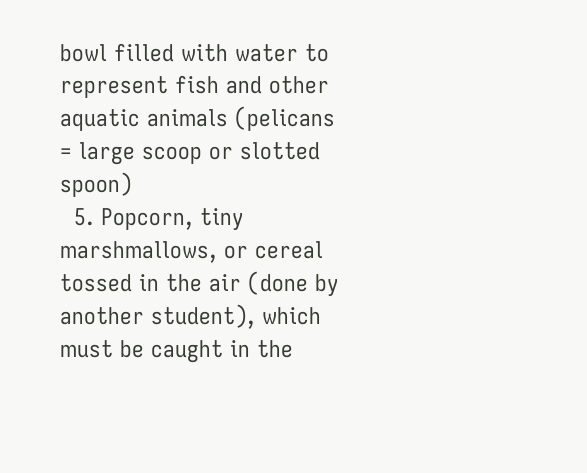bowl filled with water to represent fish and other aquatic animals (pelicans = large scoop or slotted spoon)
  5. Popcorn, tiny marshmallows, or cereal tossed in the air (done by another student), which must be caught in the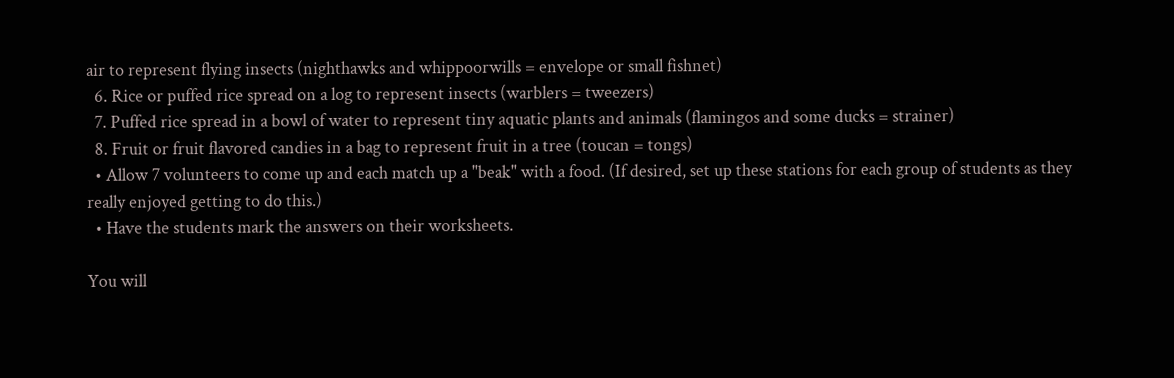air to represent flying insects (nighthawks and whippoorwills = envelope or small fishnet)
  6. Rice or puffed rice spread on a log to represent insects (warblers = tweezers)
  7. Puffed rice spread in a bowl of water to represent tiny aquatic plants and animals (flamingos and some ducks = strainer)
  8. Fruit or fruit flavored candies in a bag to represent fruit in a tree (toucan = tongs)
  • Allow 7 volunteers to come up and each match up a "beak" with a food. (If desired, set up these stations for each group of students as they really enjoyed getting to do this.)
  • Have the students mark the answers on their worksheets.

You will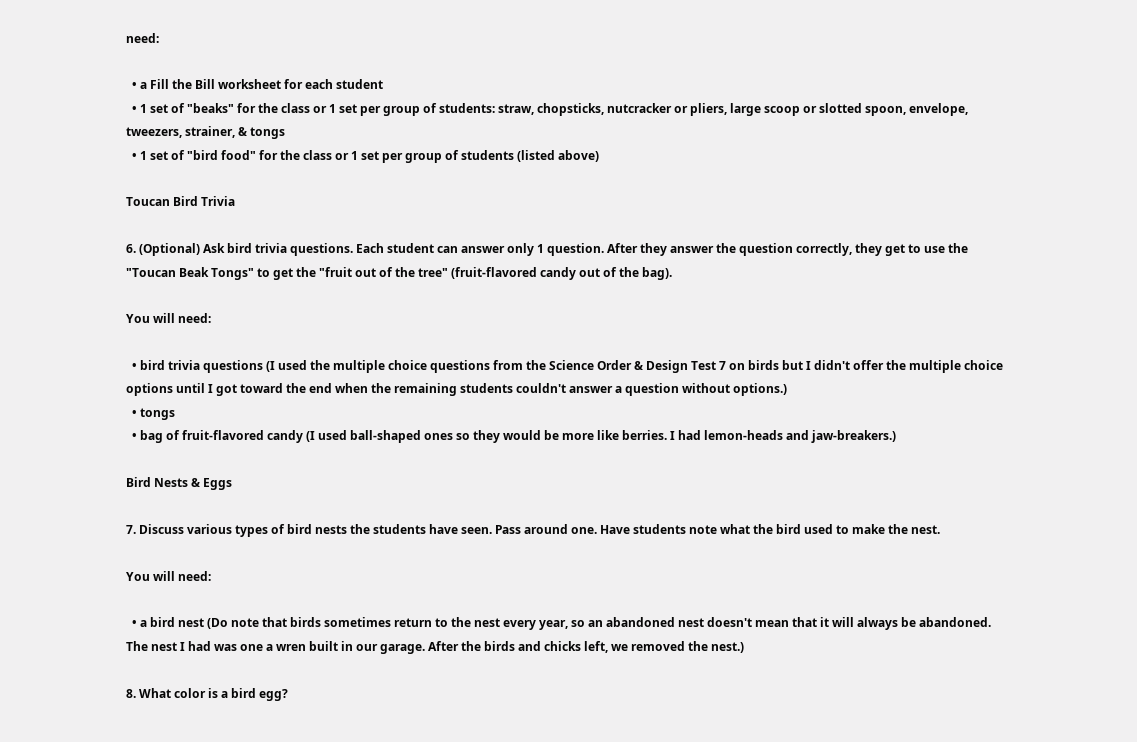need:

  • a Fill the Bill worksheet for each student
  • 1 set of "beaks" for the class or 1 set per group of students: straw, chopsticks, nutcracker or pliers, large scoop or slotted spoon, envelope, tweezers, strainer, & tongs
  • 1 set of "bird food" for the class or 1 set per group of students (listed above)

Toucan Bird Trivia

6. (Optional) Ask bird trivia questions. Each student can answer only 1 question. After they answer the question correctly, they get to use the "Toucan Beak Tongs" to get the "fruit out of the tree" (fruit-flavored candy out of the bag).

You will need:

  • bird trivia questions (I used the multiple choice questions from the Science Order & Design Test 7 on birds but I didn't offer the multiple choice options until I got toward the end when the remaining students couldn't answer a question without options.)
  • tongs
  • bag of fruit-flavored candy (I used ball-shaped ones so they would be more like berries. I had lemon-heads and jaw-breakers.)

Bird Nests & Eggs

7. Discuss various types of bird nests the students have seen. Pass around one. Have students note what the bird used to make the nest.

You will need:

  • a bird nest (Do note that birds sometimes return to the nest every year, so an abandoned nest doesn't mean that it will always be abandoned. The nest I had was one a wren built in our garage. After the birds and chicks left, we removed the nest.)

8. What color is a bird egg?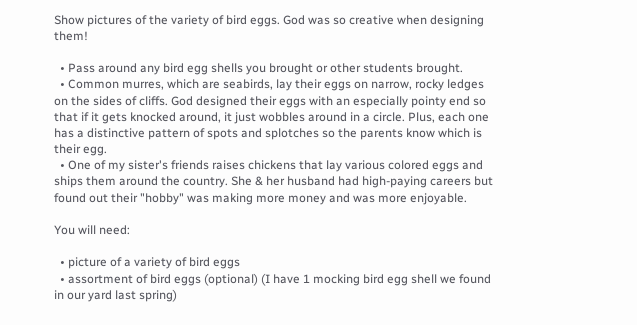Show pictures of the variety of bird eggs. God was so creative when designing them!

  • Pass around any bird egg shells you brought or other students brought.
  • Common murres, which are seabirds, lay their eggs on narrow, rocky ledges on the sides of cliffs. God designed their eggs with an especially pointy end so that if it gets knocked around, it just wobbles around in a circle. Plus, each one has a distinctive pattern of spots and splotches so the parents know which is their egg.
  • One of my sister's friends raises chickens that lay various colored eggs and ships them around the country. She & her husband had high-paying careers but found out their "hobby" was making more money and was more enjoyable.

You will need:

  • picture of a variety of bird eggs
  • assortment of bird eggs (optional) (I have 1 mocking bird egg shell we found in our yard last spring)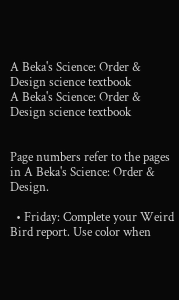A Beka's Science: Order & Design science textbook
A Beka's Science: Order & Design science textbook


Page numbers refer to the pages in A Beka's Science: Order & Design.

  • Friday: Complete your Weird Bird report. Use color when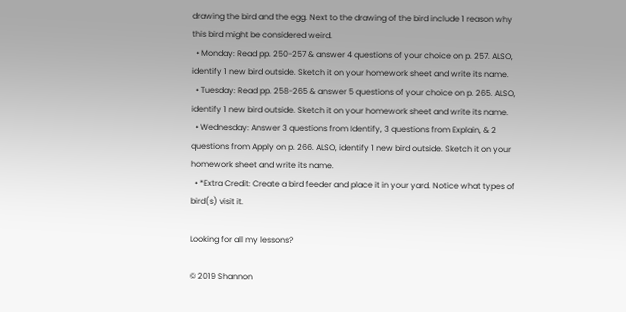drawing the bird and the egg. Next to the drawing of the bird include 1 reason why this bird might be considered weird.
  • Monday: Read pp. 250-257 & answer 4 questions of your choice on p. 257. ALSO, identify 1 new bird outside. Sketch it on your homework sheet and write its name.
  • Tuesday: Read pp. 258-265 & answer 5 questions of your choice on p. 265. ALSO, identify 1 new bird outside. Sketch it on your homework sheet and write its name.
  • Wednesday: Answer 3 questions from Identify, 3 questions from Explain, & 2 questions from Apply on p. 266. ALSO, identify 1 new bird outside. Sketch it on your homework sheet and write its name.
  • *Extra Credit: Create a bird feeder and place it in your yard. Notice what types of bird(s) visit it.

Looking for all my lessons?

© 2019 Shannon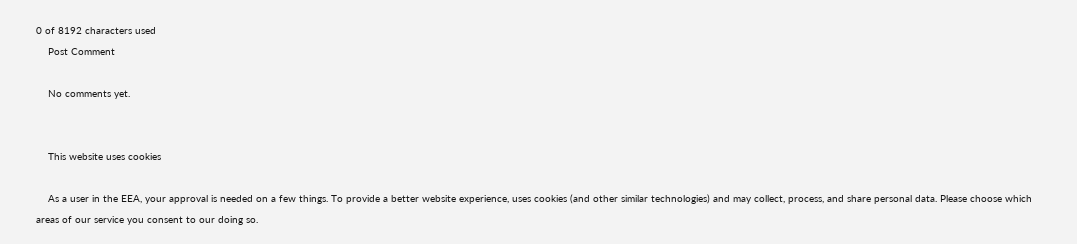0 of 8192 characters used
    Post Comment

    No comments yet.


    This website uses cookies

    As a user in the EEA, your approval is needed on a few things. To provide a better website experience, uses cookies (and other similar technologies) and may collect, process, and share personal data. Please choose which areas of our service you consent to our doing so.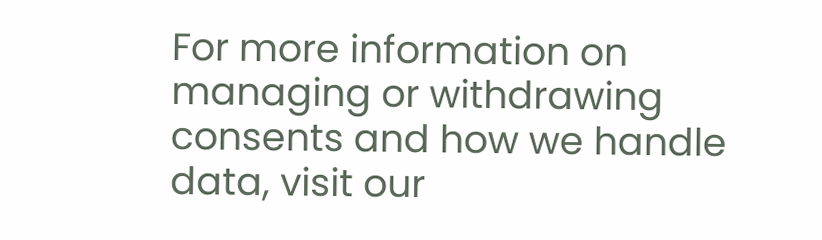For more information on managing or withdrawing consents and how we handle data, visit our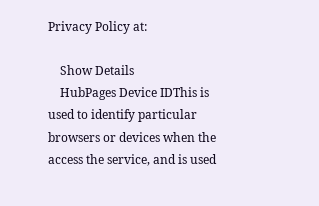Privacy Policy at:

    Show Details
    HubPages Device IDThis is used to identify particular browsers or devices when the access the service, and is used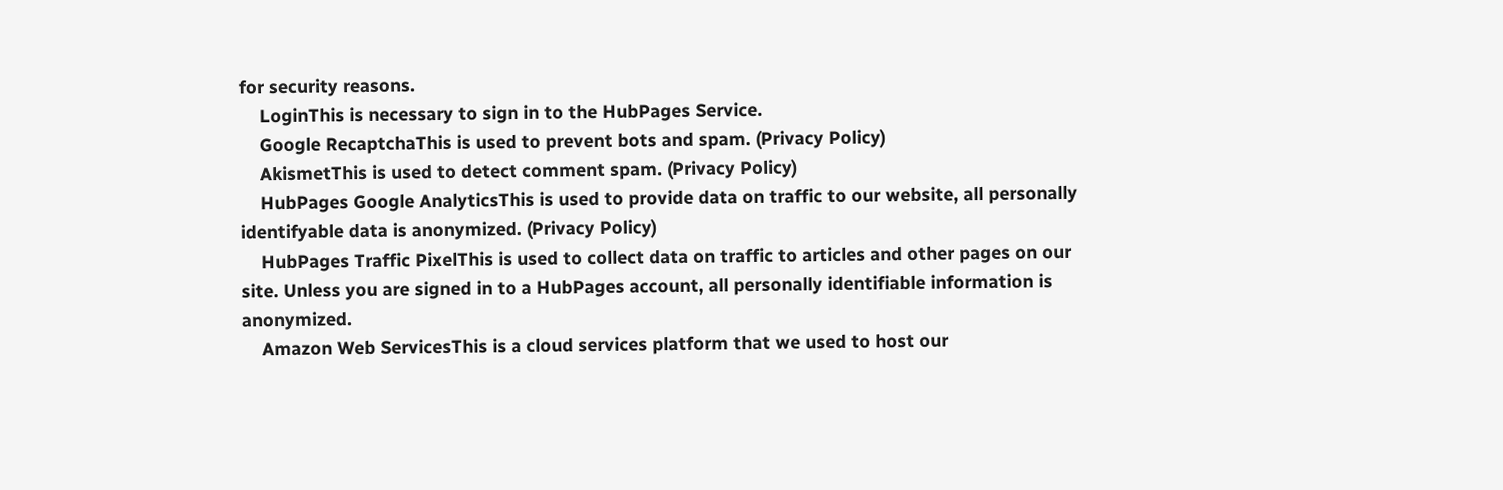for security reasons.
    LoginThis is necessary to sign in to the HubPages Service.
    Google RecaptchaThis is used to prevent bots and spam. (Privacy Policy)
    AkismetThis is used to detect comment spam. (Privacy Policy)
    HubPages Google AnalyticsThis is used to provide data on traffic to our website, all personally identifyable data is anonymized. (Privacy Policy)
    HubPages Traffic PixelThis is used to collect data on traffic to articles and other pages on our site. Unless you are signed in to a HubPages account, all personally identifiable information is anonymized.
    Amazon Web ServicesThis is a cloud services platform that we used to host our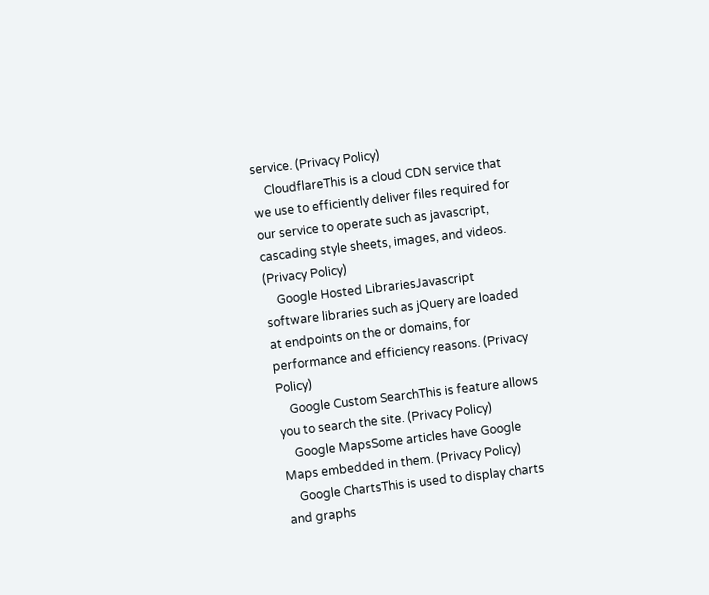service. (Privacy Policy)
    CloudflareThis is a cloud CDN service that we use to efficiently deliver files required for our service to operate such as javascript, cascading style sheets, images, and videos. (Privacy Policy)
    Google Hosted LibrariesJavascript software libraries such as jQuery are loaded at endpoints on the or domains, for performance and efficiency reasons. (Privacy Policy)
    Google Custom SearchThis is feature allows you to search the site. (Privacy Policy)
    Google MapsSome articles have Google Maps embedded in them. (Privacy Policy)
    Google ChartsThis is used to display charts and graphs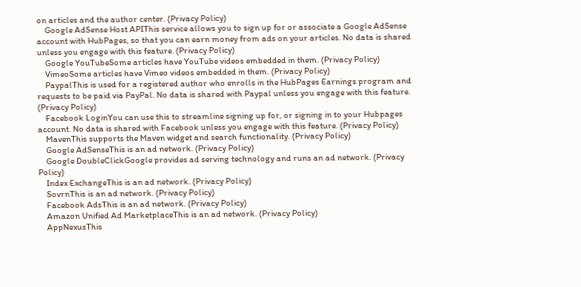on articles and the author center. (Privacy Policy)
    Google AdSense Host APIThis service allows you to sign up for or associate a Google AdSense account with HubPages, so that you can earn money from ads on your articles. No data is shared unless you engage with this feature. (Privacy Policy)
    Google YouTubeSome articles have YouTube videos embedded in them. (Privacy Policy)
    VimeoSome articles have Vimeo videos embedded in them. (Privacy Policy)
    PaypalThis is used for a registered author who enrolls in the HubPages Earnings program and requests to be paid via PayPal. No data is shared with Paypal unless you engage with this feature. (Privacy Policy)
    Facebook LoginYou can use this to streamline signing up for, or signing in to your Hubpages account. No data is shared with Facebook unless you engage with this feature. (Privacy Policy)
    MavenThis supports the Maven widget and search functionality. (Privacy Policy)
    Google AdSenseThis is an ad network. (Privacy Policy)
    Google DoubleClickGoogle provides ad serving technology and runs an ad network. (Privacy Policy)
    Index ExchangeThis is an ad network. (Privacy Policy)
    SovrnThis is an ad network. (Privacy Policy)
    Facebook AdsThis is an ad network. (Privacy Policy)
    Amazon Unified Ad MarketplaceThis is an ad network. (Privacy Policy)
    AppNexusThis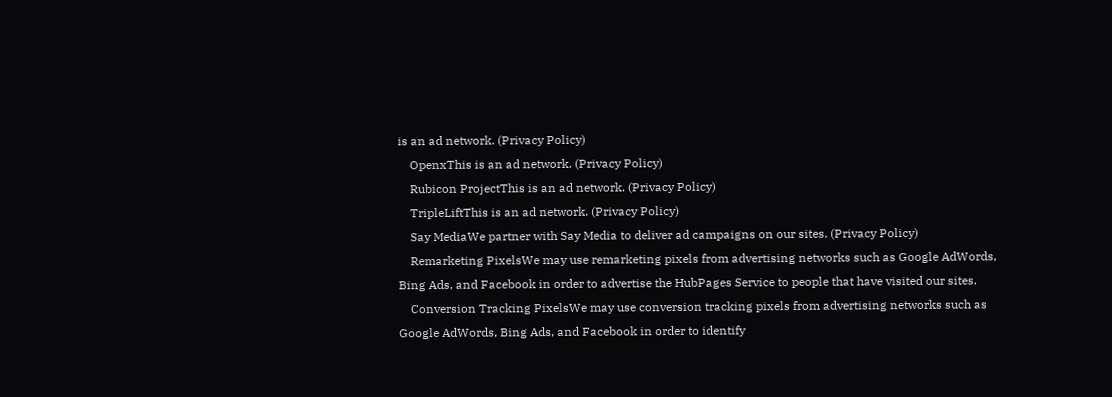is an ad network. (Privacy Policy)
    OpenxThis is an ad network. (Privacy Policy)
    Rubicon ProjectThis is an ad network. (Privacy Policy)
    TripleLiftThis is an ad network. (Privacy Policy)
    Say MediaWe partner with Say Media to deliver ad campaigns on our sites. (Privacy Policy)
    Remarketing PixelsWe may use remarketing pixels from advertising networks such as Google AdWords, Bing Ads, and Facebook in order to advertise the HubPages Service to people that have visited our sites.
    Conversion Tracking PixelsWe may use conversion tracking pixels from advertising networks such as Google AdWords, Bing Ads, and Facebook in order to identify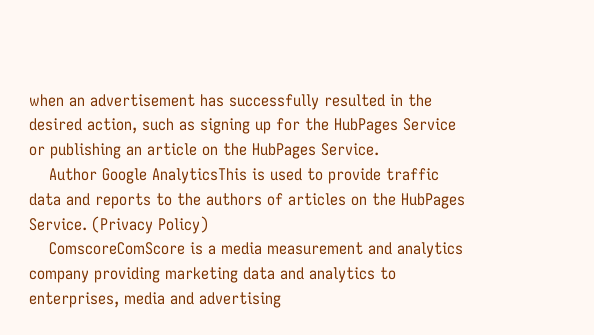when an advertisement has successfully resulted in the desired action, such as signing up for the HubPages Service or publishing an article on the HubPages Service.
    Author Google AnalyticsThis is used to provide traffic data and reports to the authors of articles on the HubPages Service. (Privacy Policy)
    ComscoreComScore is a media measurement and analytics company providing marketing data and analytics to enterprises, media and advertising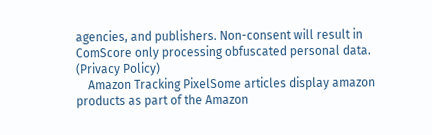agencies, and publishers. Non-consent will result in ComScore only processing obfuscated personal data. (Privacy Policy)
    Amazon Tracking PixelSome articles display amazon products as part of the Amazon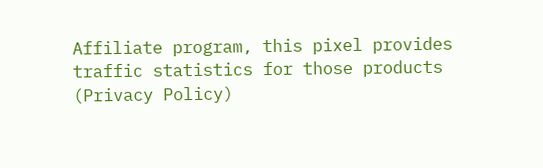Affiliate program, this pixel provides traffic statistics for those products (Privacy Policy)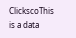ClickscoThis is a data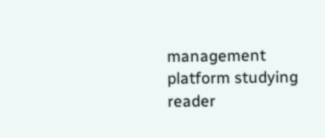management platform studying reader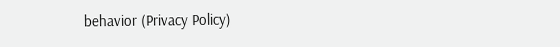behavior (Privacy Policy)